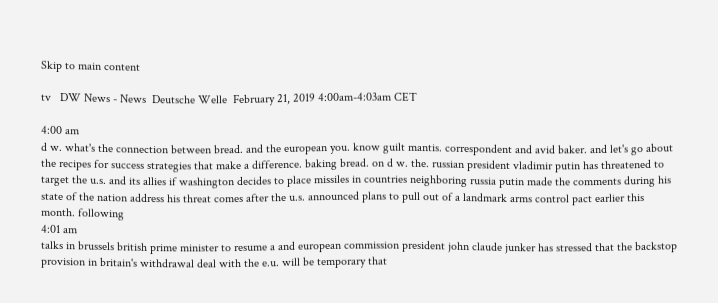Skip to main content

tv   DW News - News  Deutsche Welle  February 21, 2019 4:00am-4:03am CET

4:00 am
d w. what's the connection between bread. and the european you. know guilt mantis. correspondent and avid baker. and let's go about the recipes for success strategies that make a difference. baking bread. on d w. the. russian president vladimir putin has threatened to target the u.s. and its allies if washington decides to place missiles in countries neighboring russia putin made the comments during his state of the nation address his threat comes after the u.s. announced plans to pull out of a landmark arms control pact earlier this month. following
4:01 am
talks in brussels british prime minister to resume a and european commission president john claude junker has stressed that the backstop provision in britain's withdrawal deal with the e.u. will be temporary that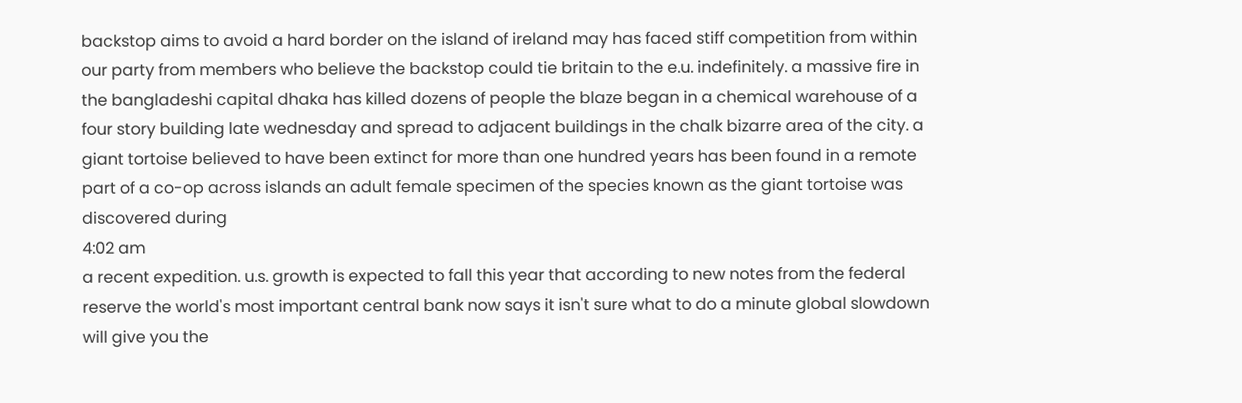backstop aims to avoid a hard border on the island of ireland may has faced stiff competition from within our party from members who believe the backstop could tie britain to the e.u. indefinitely. a massive fire in the bangladeshi capital dhaka has killed dozens of people the blaze began in a chemical warehouse of a four story building late wednesday and spread to adjacent buildings in the chalk bizarre area of the city. a giant tortoise believed to have been extinct for more than one hundred years has been found in a remote part of a co-op across islands an adult female specimen of the species known as the giant tortoise was discovered during
4:02 am
a recent expedition. u.s. growth is expected to fall this year that according to new notes from the federal reserve the world's most important central bank now says it isn't sure what to do a minute global slowdown will give you the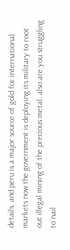details. and peru is a major source of gold for international markets now the government is deploying its military to root out illegal mining of the precious metal. also are you struggling to nail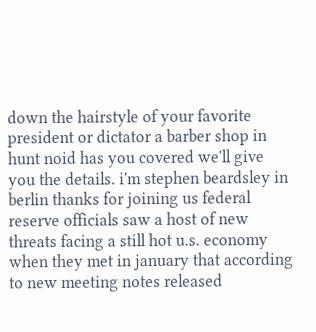down the hairstyle of your favorite president or dictator a barber shop in hunt noid has you covered we'll give you the details. i'm stephen beardsley in berlin thanks for joining us federal reserve officials saw a host of new threats facing a still hot u.s. economy when they met in january that according to new meeting notes released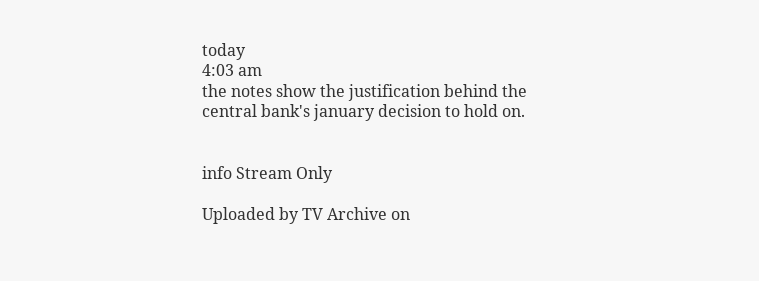today
4:03 am
the notes show the justification behind the central bank's january decision to hold on.


info Stream Only

Uploaded by TV Archive on